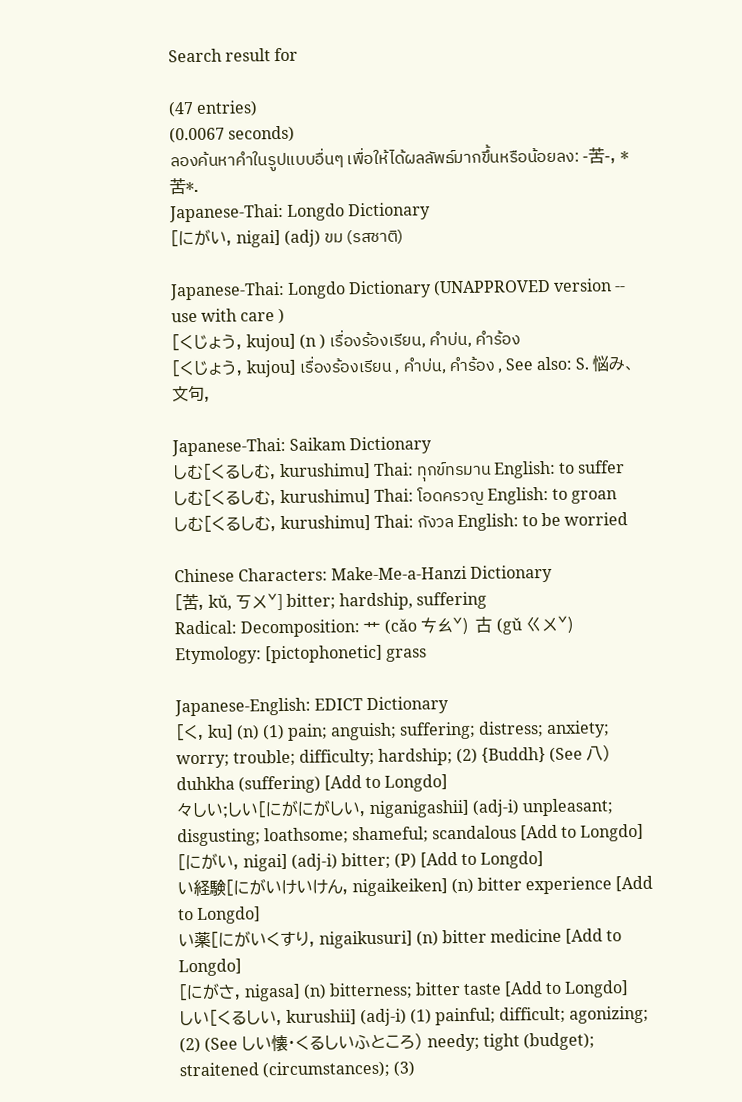Search result for

(47 entries)
(0.0067 seconds)
ลองค้นหาคำในรูปแบบอื่นๆ เพื่อให้ได้ผลลัพธ์มากขึ้นหรือน้อยลง: -苦-, *苦*.
Japanese-Thai: Longdo Dictionary
[にがい, nigai] (adj) ขม (รสชาติ)

Japanese-Thai: Longdo Dictionary (UNAPPROVED version -- use with care )
[くじょう, kujou] (n ) เรื่องร้องเรียน, คำบ่น, คำร้อง
[くじょう, kujou] เรื่องร้องเรียน , คำบ่น, คำร้อง , See also: S. 悩み、文句,

Japanese-Thai: Saikam Dictionary
しむ[くるしむ, kurushimu] Thai: ทุกข์ทรมาน English: to suffer
しむ[くるしむ, kurushimu] Thai: โอดครวญ English: to groan
しむ[くるしむ, kurushimu] Thai: กังวล English: to be worried

Chinese Characters: Make-Me-a-Hanzi Dictionary
[苦, kǔ, ㄎㄨˇ] bitter; hardship, suffering
Radical: Decomposition: 艹 (cǎo ㄘㄠˇ)  古 (gǔ ㄍㄨˇ)
Etymology: [pictophonetic] grass

Japanese-English: EDICT Dictionary
[く, ku] (n) (1) pain; anguish; suffering; distress; anxiety; worry; trouble; difficulty; hardship; (2) {Buddh} (See 八) duhkha (suffering) [Add to Longdo]
々しい;しい[にがにがしい, niganigashii] (adj-i) unpleasant; disgusting; loathsome; shameful; scandalous [Add to Longdo]
[にがい, nigai] (adj-i) bitter; (P) [Add to Longdo]
い経験[にがいけいけん, nigaikeiken] (n) bitter experience [Add to Longdo]
い薬[にがいくすり, nigaikusuri] (n) bitter medicine [Add to Longdo]
[にがさ, nigasa] (n) bitterness; bitter taste [Add to Longdo]
しい[くるしい, kurushii] (adj-i) (1) painful; difficult; agonizing; (2) (See しい懐・くるしいふところ) needy; tight (budget); straitened (circumstances); (3)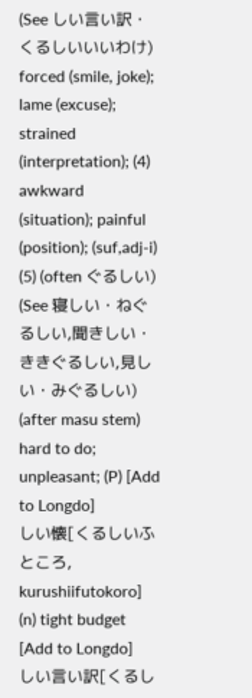(See しい言い訳・くるしいいいわけ) forced (smile, joke); lame (excuse); strained (interpretation); (4) awkward (situation); painful (position); (suf,adj-i) (5) (often ぐるしい) (See 寝しい・ねぐるしい,聞きしい・ききぐるしい,見しい・みぐるしい) (after masu stem) hard to do; unpleasant; (P) [Add to Longdo]
しい懐[くるしいふところ, kurushiifutokoro] (n) tight budget [Add to Longdo]
しい言い訳[くるし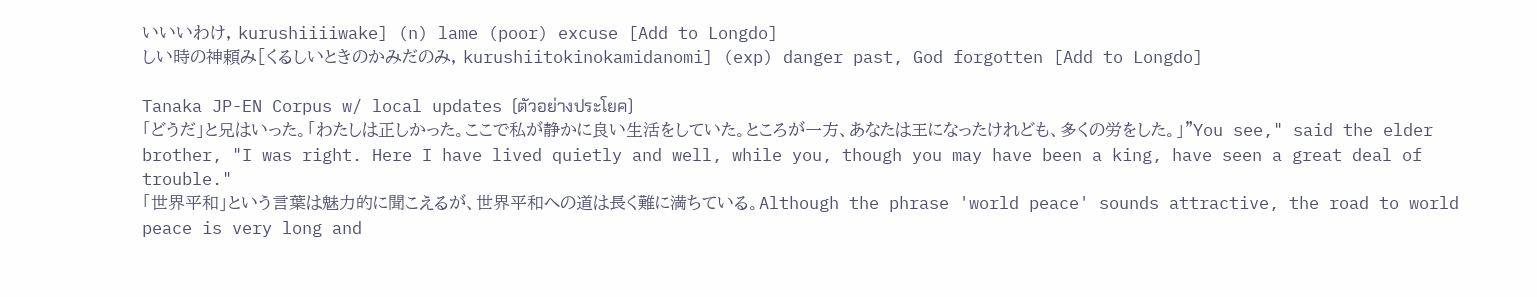いいいわけ, kurushiiiiwake] (n) lame (poor) excuse [Add to Longdo]
しい時の神頼み[くるしいときのかみだのみ, kurushiitokinokamidanomi] (exp) danger past, God forgotten [Add to Longdo]

Tanaka JP-EN Corpus w/ local updates (ตัวอย่างประโยค)
「どうだ」と兄はいった。「わたしは正しかった。ここで私が静かに良い生活をしていた。ところが一方、あなたは王になったけれども、多くの労をした。」"You see," said the elder brother, "I was right. Here I have lived quietly and well, while you, though you may have been a king, have seen a great deal of trouble."
「世界平和」という言葉は魅力的に聞こえるが、世界平和への道は長く難に満ちている。Although the phrase 'world peace' sounds attractive, the road to world peace is very long and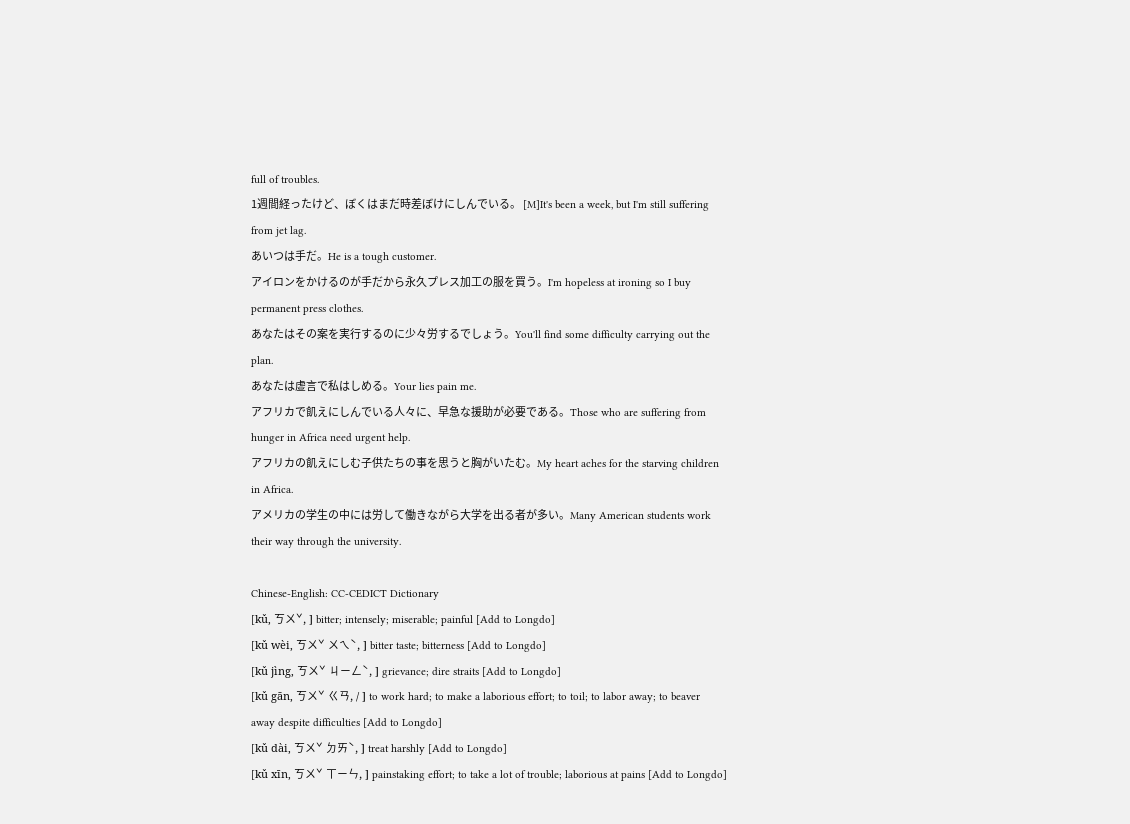full of troubles.
1週間経ったけど、ぼくはまだ時差ぼけにしんでいる。 [M]It's been a week, but I'm still suffering from jet lag.
あいつは手だ。He is a tough customer.
アイロンをかけるのが手だから永久プレス加工の服を買う。I'm hopeless at ironing so I buy permanent press clothes.
あなたはその案を実行するのに少々労するでしょう。You'll find some difficulty carrying out the plan.
あなたは虚言で私はしめる。Your lies pain me.
アフリカで飢えにしんでいる人々に、早急な援助が必要である。Those who are suffering from hunger in Africa need urgent help.
アフリカの飢えにしむ子供たちの事を思うと胸がいたむ。My heart aches for the starving children in Africa.
アメリカの学生の中には労して働きながら大学を出る者が多い。Many American students work their way through the university.

Chinese-English: CC-CEDICT Dictionary
[kǔ, ㄎㄨˇ, ] bitter; intensely; miserable; painful [Add to Longdo]
[kǔ wèi, ㄎㄨˇ ㄨㄟˋ, ] bitter taste; bitterness [Add to Longdo]
[kǔ jìng, ㄎㄨˇ ㄐㄧㄥˋ, ] grievance; dire straits [Add to Longdo]
[kǔ gān, ㄎㄨˇ ㄍㄢ, / ] to work hard; to make a laborious effort; to toil; to labor away; to beaver away despite difficulties [Add to Longdo]
[kǔ dài, ㄎㄨˇ ㄉㄞˋ, ] treat harshly [Add to Longdo]
[kǔ xīn, ㄎㄨˇ ㄒㄧㄣ, ] painstaking effort; to take a lot of trouble; laborious at pains [Add to Longdo]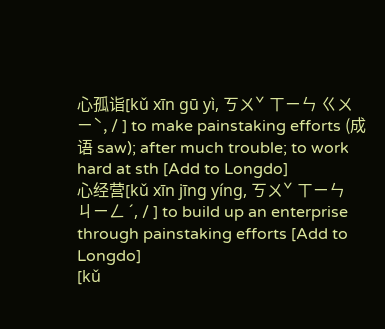心孤诣[kǔ xīn gū yì, ㄎㄨˇ ㄒㄧㄣ ㄍㄨ ㄧˋ, / ] to make painstaking efforts (成语 saw); after much trouble; to work hard at sth [Add to Longdo]
心经营[kǔ xīn jīng yíng, ㄎㄨˇ ㄒㄧㄣ ㄐㄧㄥ ˊ, / ] to build up an enterprise through painstaking efforts [Add to Longdo]
[kǔ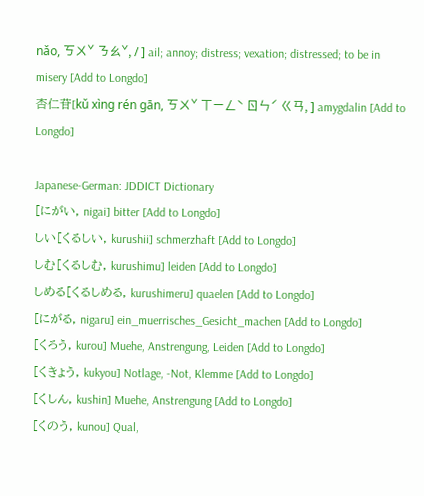nǎo, ㄎㄨˇ ㄋㄠˇ, / ] ail; annoy; distress; vexation; distressed; to be in misery [Add to Longdo]
杏仁苷[kǔ xìng rén gān, ㄎㄨˇ ㄒㄧㄥˋ ㄖㄣˊ ㄍㄢ, ] amygdalin [Add to Longdo]

Japanese-German: JDDICT Dictionary
[にがい, nigai] bitter [Add to Longdo]
しい[くるしい, kurushii] schmerzhaft [Add to Longdo]
しむ[くるしむ, kurushimu] leiden [Add to Longdo]
しめる[くるしめる, kurushimeru] quaelen [Add to Longdo]
[にがる, nigaru] ein_muerrisches_Gesicht_machen [Add to Longdo]
[くろう, kurou] Muehe, Anstrengung, Leiden [Add to Longdo]
[くきょう, kukyou] Notlage, -Not, Klemme [Add to Longdo]
[くしん, kushin] Muehe, Anstrengung [Add to Longdo]
[くのう, kunou] Qual,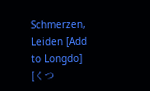Schmerzen, Leiden [Add to Longdo]
[くつ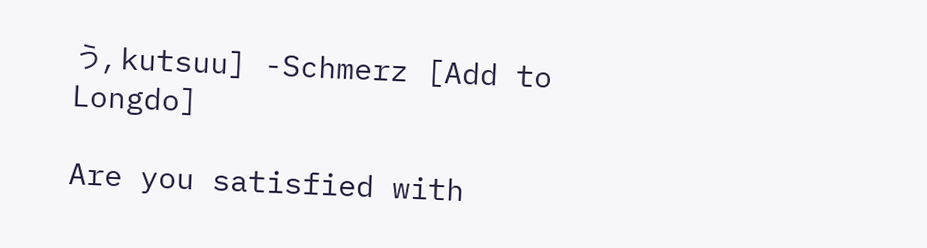う, kutsuu] -Schmerz [Add to Longdo]

Are you satisfied with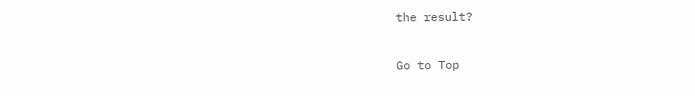the result?

Go to Top